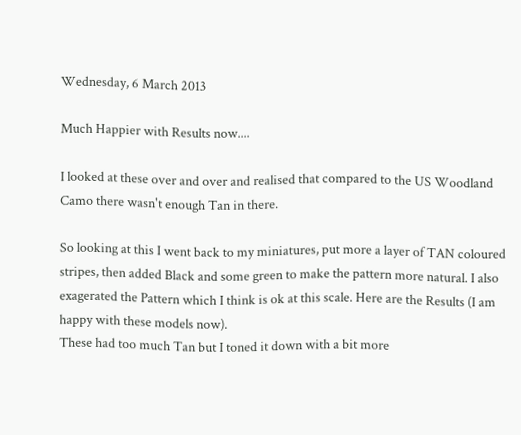Wednesday, 6 March 2013

Much Happier with Results now....

I looked at these over and over and realised that compared to the US Woodland Camo there wasn't enough Tan in there.

So looking at this I went back to my miniatures, put more a layer of TAN coloured stripes, then added Black and some green to make the pattern more natural. I also exagerated the Pattern which I think is ok at this scale. Here are the Results (I am happy with these models now).
These had too much Tan but I toned it down with a bit more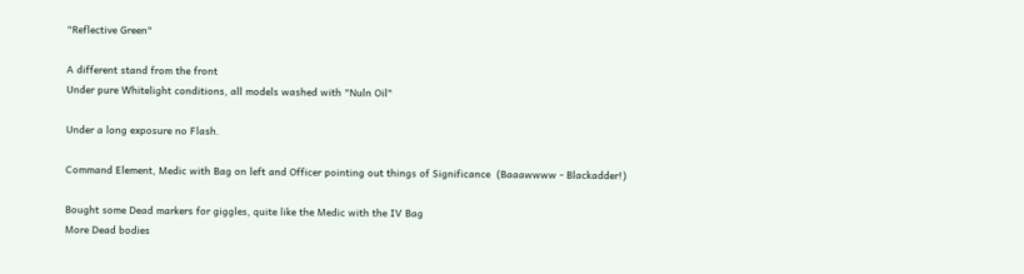"Reflective Green"

A different stand from the front
Under pure Whitelight conditions, all models washed with "Nuln Oil"

Under a long exposure no Flash.

Command Element, Medic with Bag on left and Officer pointing out things of Significance  (Baaawwww - Blackadder!)

Bought some Dead markers for giggles, quite like the Medic with the IV Bag
More Dead bodies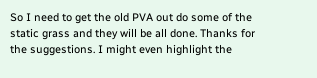So I need to get the old PVA out do some of the static grass and they will be all done. Thanks for the suggestions. I might even highlight the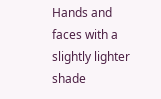Hands and faces with a slightly lighter shade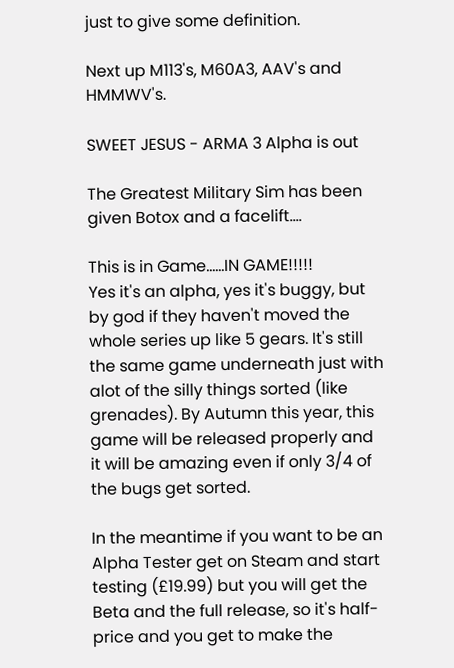just to give some definition.

Next up M113's, M60A3, AAV's and HMMWV's.

SWEET JESUS - ARMA 3 Alpha is out

The Greatest Military Sim has been given Botox and a facelift....

This is in Game......IN GAME!!!!!
Yes it's an alpha, yes it's buggy, but by god if they haven't moved the whole series up like 5 gears. It's still the same game underneath just with alot of the silly things sorted (like grenades). By Autumn this year, this game will be released properly and it will be amazing even if only 3/4 of the bugs get sorted.

In the meantime if you want to be an Alpha Tester get on Steam and start testing (£19.99) but you will get the Beta and the full release, so it's half-price and you get to make the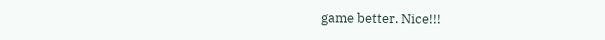game better. Nice!!!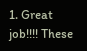1. Great job!!!! These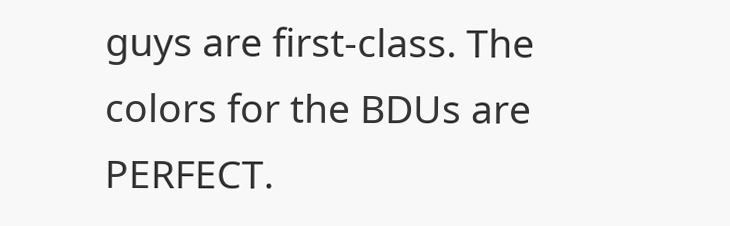guys are first-class. The colors for the BDUs are PERFECT.